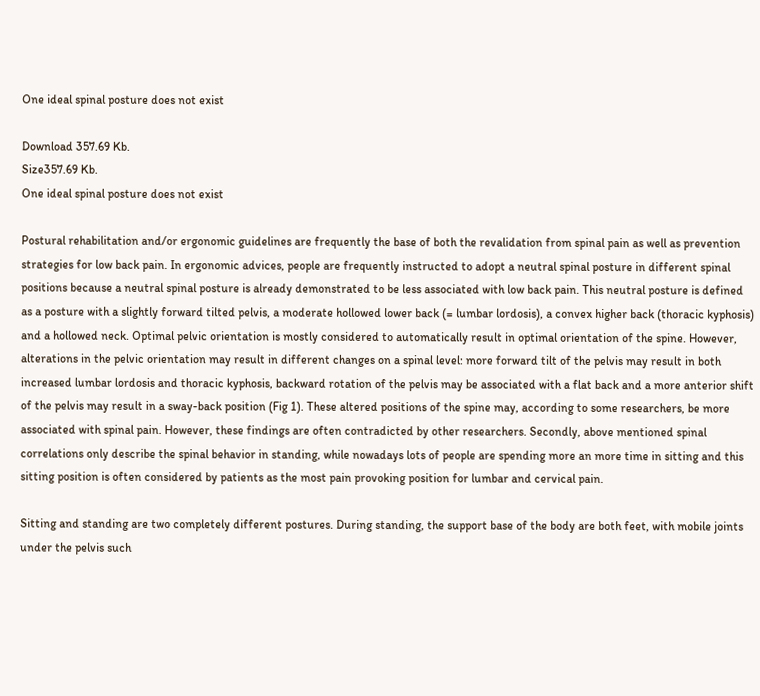One ideal spinal posture does not exist

Download 357.69 Kb.
Size357.69 Kb.
One ideal spinal posture does not exist

Postural rehabilitation and/or ergonomic guidelines are frequently the base of both the revalidation from spinal pain as well as prevention strategies for low back pain. In ergonomic advices, people are frequently instructed to adopt a neutral spinal posture in different spinal positions because a neutral spinal posture is already demonstrated to be less associated with low back pain. This neutral posture is defined as a posture with a slightly forward tilted pelvis, a moderate hollowed lower back (= lumbar lordosis), a convex higher back (thoracic kyphosis) and a hollowed neck. Optimal pelvic orientation is mostly considered to automatically result in optimal orientation of the spine. However, alterations in the pelvic orientation may result in different changes on a spinal level: more forward tilt of the pelvis may result in both increased lumbar lordosis and thoracic kyphosis, backward rotation of the pelvis may be associated with a flat back and a more anterior shift of the pelvis may result in a sway-back position (Fig 1). These altered positions of the spine may, according to some researchers, be more associated with spinal pain. However, these findings are often contradicted by other researchers. Secondly, above mentioned spinal correlations only describe the spinal behavior in standing, while nowadays lots of people are spending more an more time in sitting and this sitting position is often considered by patients as the most pain provoking position for lumbar and cervical pain.

Sitting and standing are two completely different postures. During standing, the support base of the body are both feet, with mobile joints under the pelvis such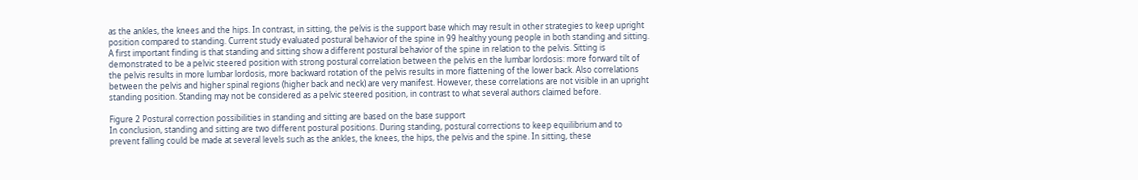as the ankles, the knees and the hips. In contrast, in sitting, the pelvis is the support base which may result in other strategies to keep upright position compared to standing. Current study evaluated postural behavior of the spine in 99 healthy young people in both standing and sitting. A first important finding is that standing and sitting show a different postural behavior of the spine in relation to the pelvis. Sitting is demonstrated to be a pelvic steered position with strong postural correlation between the pelvis en the lumbar lordosis: more forward tilt of the pelvis results in more lumbar lordosis, more backward rotation of the pelvis results in more flattening of the lower back. Also correlations between the pelvis and higher spinal regions (higher back and neck) are very manifest. However, these correlations are not visible in an upright standing position. Standing may not be considered as a pelvic steered position, in contrast to what several authors claimed before.

Figure 2 Postural correction possibilities in standing and sitting are based on the base support
In conclusion, standing and sitting are two different postural positions. During standing, postural corrections to keep equilibrium and to prevent falling could be made at several levels such as the ankles, the knees, the hips, the pelvis and the spine. In sitting, these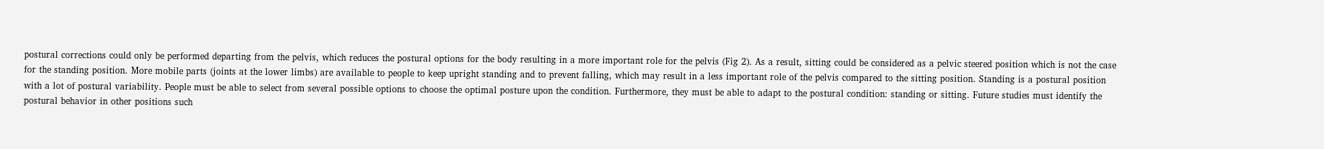postural corrections could only be performed departing from the pelvis, which reduces the postural options for the body resulting in a more important role for the pelvis (Fig 2). As a result, sitting could be considered as a pelvic steered position which is not the case for the standing position. More mobile parts (joints at the lower limbs) are available to people to keep upright standing and to prevent falling, which may result in a less important role of the pelvis compared to the sitting position. Standing is a postural position with a lot of postural variability. People must be able to select from several possible options to choose the optimal posture upon the condition. Furthermore, they must be able to adapt to the postural condition: standing or sitting. Future studies must identify the postural behavior in other positions such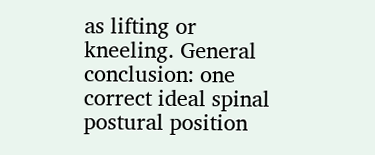as lifting or kneeling. General conclusion: one correct ideal spinal postural position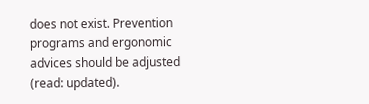does not exist. Prevention programs and ergonomic advices should be adjusted (read: updated).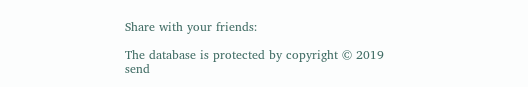Share with your friends:

The database is protected by copyright © 2019
send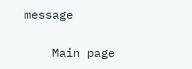message

    Main page